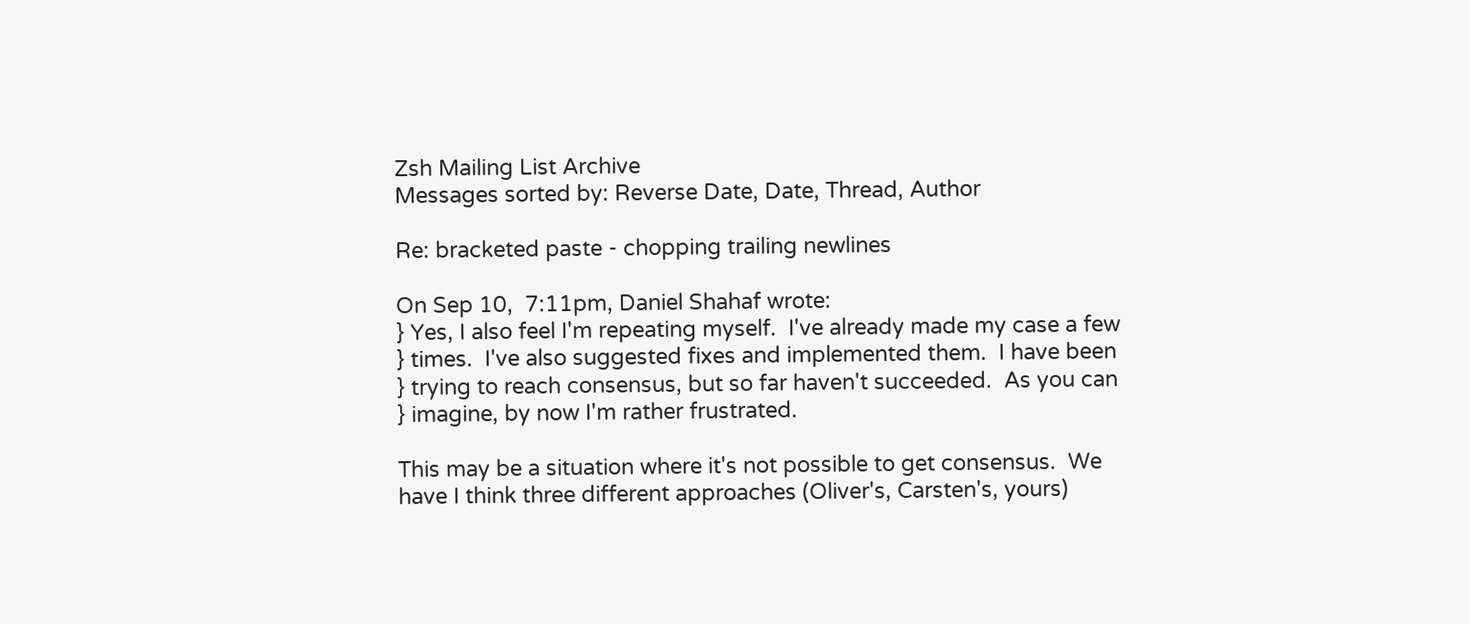Zsh Mailing List Archive
Messages sorted by: Reverse Date, Date, Thread, Author

Re: bracketed paste - chopping trailing newlines

On Sep 10,  7:11pm, Daniel Shahaf wrote:
} Yes, I also feel I'm repeating myself.  I've already made my case a few
} times.  I've also suggested fixes and implemented them.  I have been
} trying to reach consensus, but so far haven't succeeded.  As you can
} imagine, by now I'm rather frustrated.

This may be a situation where it's not possible to get consensus.  We
have I think three different approaches (Oliver's, Carsten's, yours)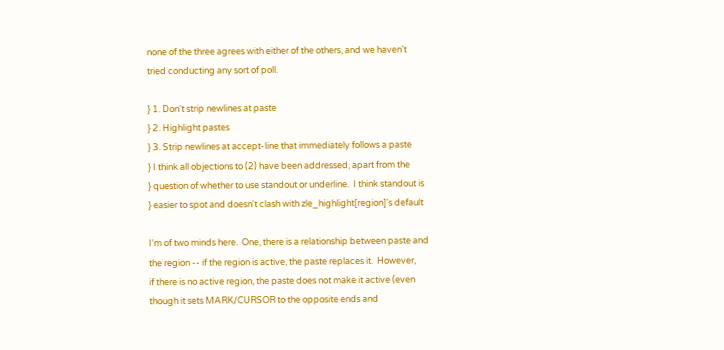none of the three agrees with either of the others, and we haven't
tried conducting any sort of poll.

} 1. Don't strip newlines at paste
} 2. Highlight pastes
} 3. Strip newlines at accept-line that immediately follows a paste
} I think all objections to (2) have been addressed, apart from the
} question of whether to use standout or underline.  I think standout is
} easier to spot and doesn't clash with zle_highlight[region]'s default

I'm of two minds here.  One, there is a relationship between paste and
the region -- if the region is active, the paste replaces it.  However,
if there is no active region, the paste does not make it active (even
though it sets MARK/CURSOR to the opposite ends and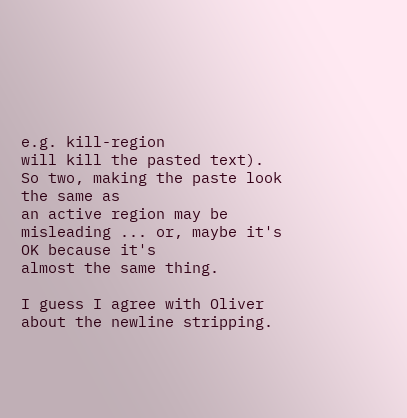e.g. kill-region
will kill the pasted text).  So two, making the paste look the same as
an active region may be misleading ... or, maybe it's OK because it's
almost the same thing.

I guess I agree with Oliver about the newline stripping.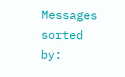Messages sorted by: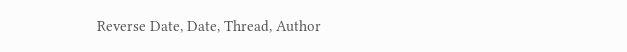Reverse Date, Date, Thread, Author